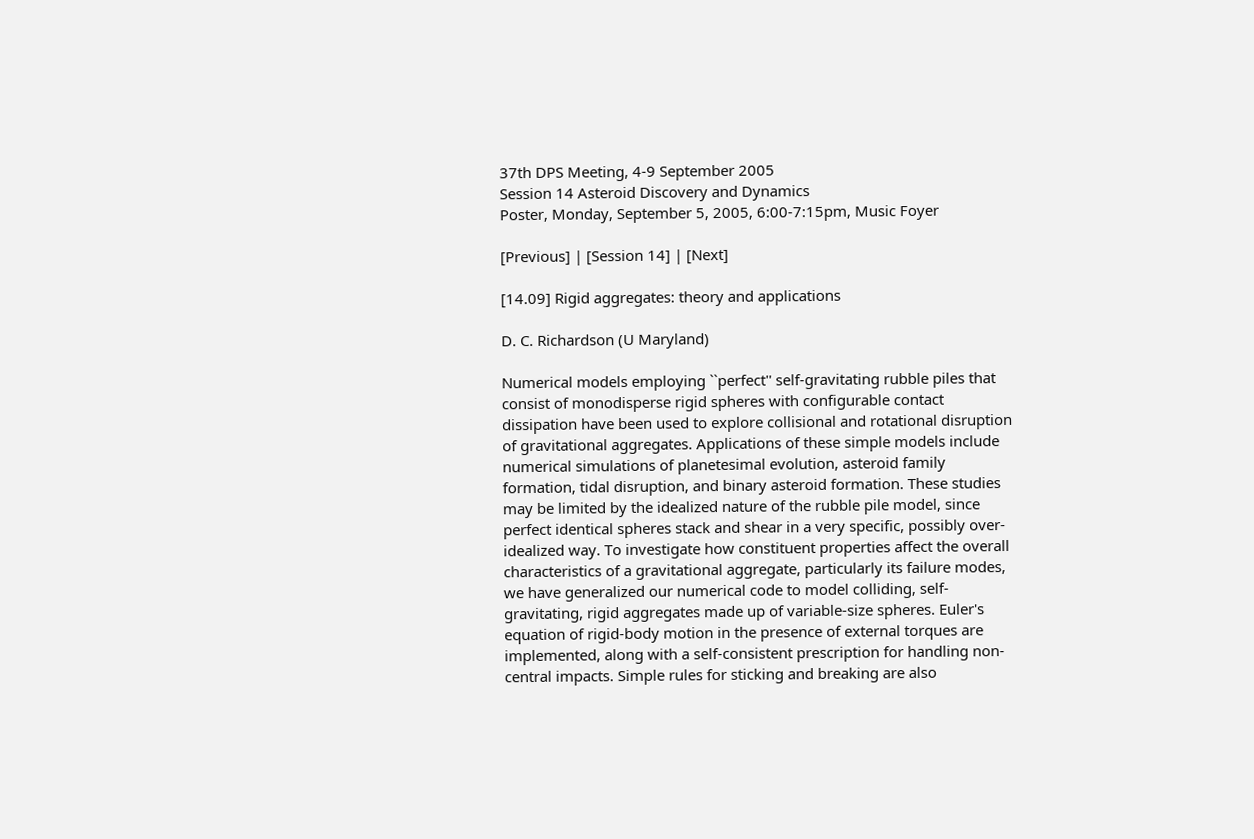37th DPS Meeting, 4-9 September 2005
Session 14 Asteroid Discovery and Dynamics
Poster, Monday, September 5, 2005, 6:00-7:15pm, Music Foyer

[Previous] | [Session 14] | [Next]

[14.09] Rigid aggregates: theory and applications

D. C. Richardson (U Maryland)

Numerical models employing ``perfect'' self-gravitating rubble piles that consist of monodisperse rigid spheres with configurable contact dissipation have been used to explore collisional and rotational disruption of gravitational aggregates. Applications of these simple models include numerical simulations of planetesimal evolution, asteroid family formation, tidal disruption, and binary asteroid formation. These studies may be limited by the idealized nature of the rubble pile model, since perfect identical spheres stack and shear in a very specific, possibly over-idealized way. To investigate how constituent properties affect the overall characteristics of a gravitational aggregate, particularly its failure modes, we have generalized our numerical code to model colliding, self-gravitating, rigid aggregates made up of variable-size spheres. Euler's equation of rigid-body motion in the presence of external torques are implemented, along with a self-consistent prescription for handling non-central impacts. Simple rules for sticking and breaking are also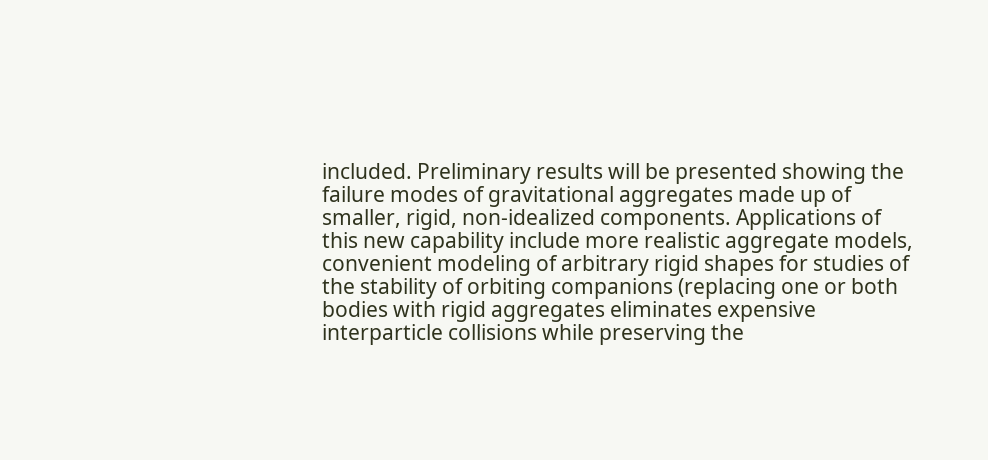included. Preliminary results will be presented showing the failure modes of gravitational aggregates made up of smaller, rigid, non-idealized components. Applications of this new capability include more realistic aggregate models, convenient modeling of arbitrary rigid shapes for studies of the stability of orbiting companions (replacing one or both bodies with rigid aggregates eliminates expensive interparticle collisions while preserving the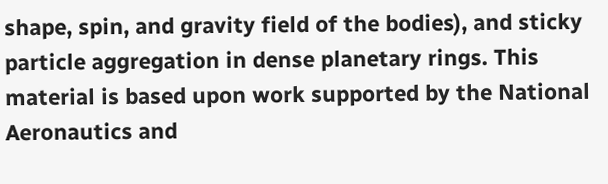shape, spin, and gravity field of the bodies), and sticky particle aggregation in dense planetary rings. This material is based upon work supported by the National Aeronautics and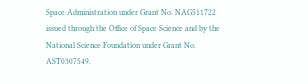Space Administration under Grant No. NAG511722 issued through the Office of Space Science and by the National Science Foundation under Grant No. AST0307549.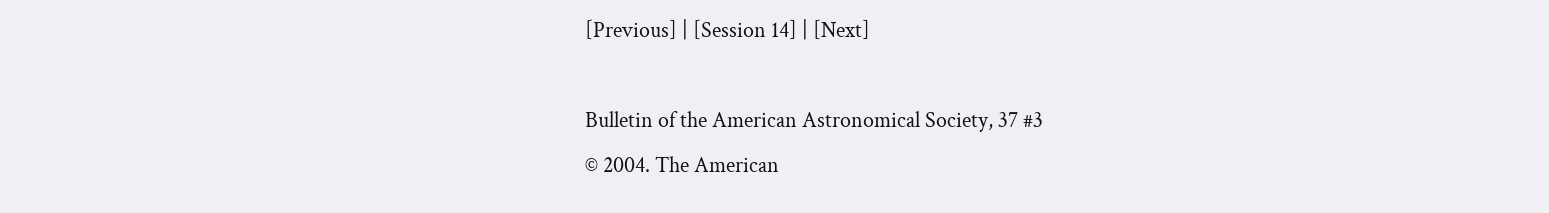[Previous] | [Session 14] | [Next]

Bulletin of the American Astronomical Society, 37 #3
© 2004. The American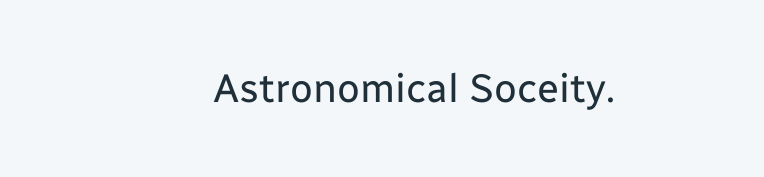Astronomical Soceity.